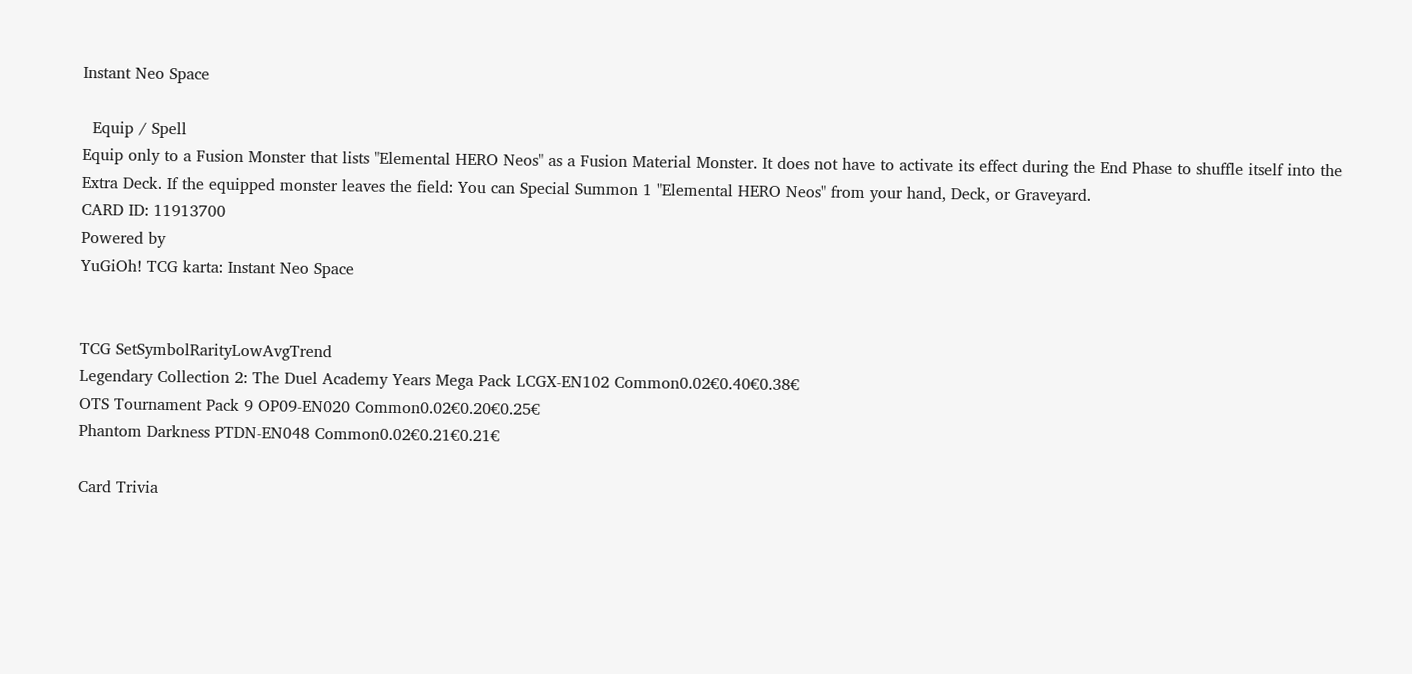Instant Neo Space

  Equip / Spell
Equip only to a Fusion Monster that lists "Elemental HERO Neos" as a Fusion Material Monster. It does not have to activate its effect during the End Phase to shuffle itself into the Extra Deck. If the equipped monster leaves the field: You can Special Summon 1 "Elemental HERO Neos" from your hand, Deck, or Graveyard.
CARD ID: 11913700
Powered by
YuGiOh! TCG karta: Instant Neo Space


TCG SetSymbolRarityLowAvgTrend
Legendary Collection 2: The Duel Academy Years Mega Pack LCGX-EN102 Common0.02€0.40€0.38€
OTS Tournament Pack 9 OP09-EN020 Common0.02€0.20€0.25€
Phantom Darkness PTDN-EN048 Common0.02€0.21€0.21€

Card Trivia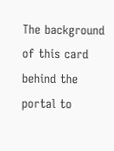The background of this card behind the portal to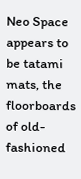Neo Space appears to be tatami mats, the floorboards of old-fashioned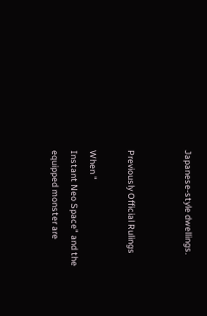Japanese-style dwellings.


Previously Official Rulings

When "
Instant Neo Space" and the equipped monster are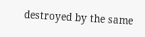destroyed by the same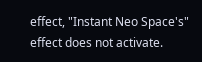effect, "Instant Neo Space's" effect does not activate.